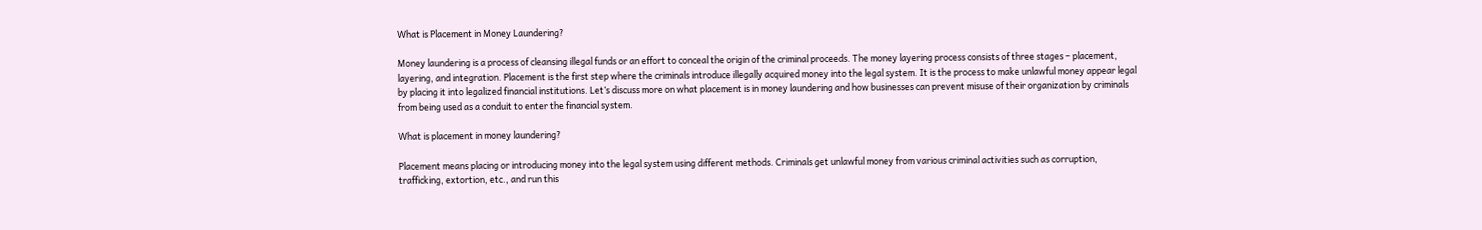What is Placement in Money Laundering?

Money laundering is a process of cleansing illegal funds or an effort to conceal the origin of the criminal proceeds. The money layering process consists of three stages – placement, layering, and integration. Placement is the first step where the criminals introduce illegally acquired money into the legal system. It is the process to make unlawful money appear legal by placing it into legalized financial institutions. Let’s discuss more on what placement is in money laundering and how businesses can prevent misuse of their organization by criminals from being used as a conduit to enter the financial system.

What is placement in money laundering?

Placement means placing or introducing money into the legal system using different methods. Criminals get unlawful money from various criminal activities such as corruption, trafficking, extortion, etc., and run this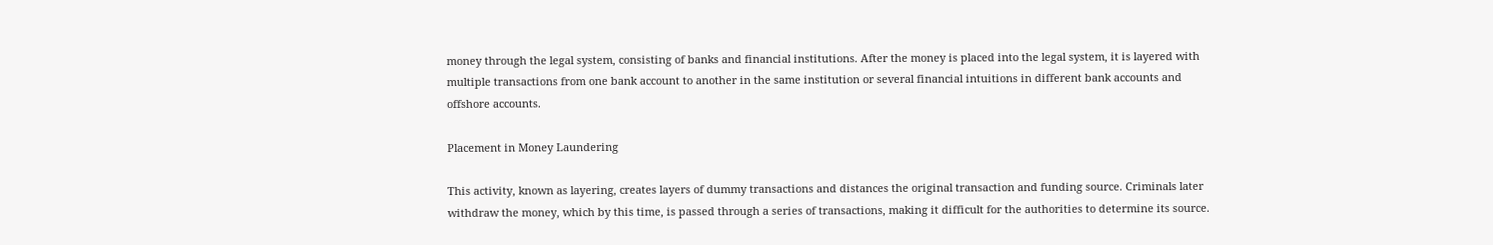money through the legal system, consisting of banks and financial institutions. After the money is placed into the legal system, it is layered with multiple transactions from one bank account to another in the same institution or several financial intuitions in different bank accounts and offshore accounts.

Placement in Money Laundering

This activity, known as layering, creates layers of dummy transactions and distances the original transaction and funding source. Criminals later withdraw the money, which by this time, is passed through a series of transactions, making it difficult for the authorities to determine its source.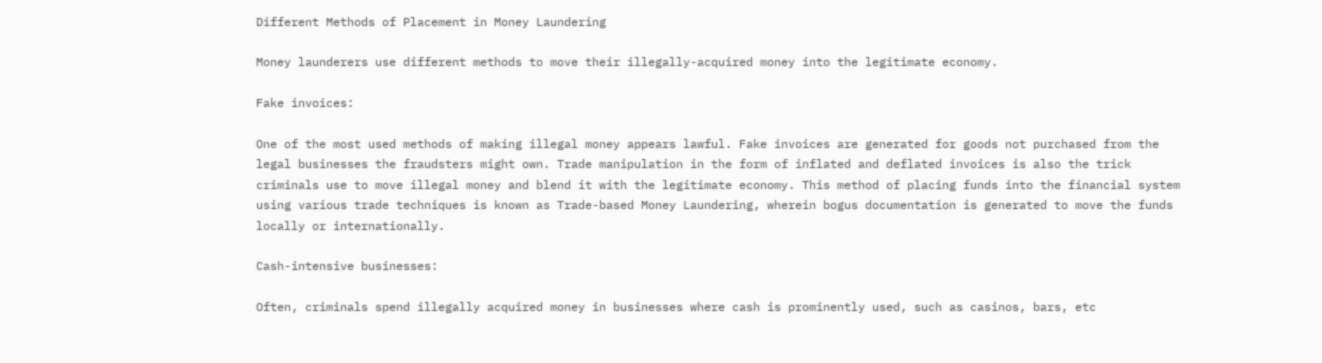Different Methods of Placement in Money Laundering

Money launderers use different methods to move their illegally-acquired money into the legitimate economy.

Fake invoices:

One of the most used methods of making illegal money appears lawful. Fake invoices are generated for goods not purchased from the legal businesses the fraudsters might own. Trade manipulation in the form of inflated and deflated invoices is also the trick criminals use to move illegal money and blend it with the legitimate economy. This method of placing funds into the financial system using various trade techniques is known as Trade-based Money Laundering, wherein bogus documentation is generated to move the funds locally or internationally.

Cash-intensive businesses:

Often, criminals spend illegally acquired money in businesses where cash is prominently used, such as casinos, bars, etc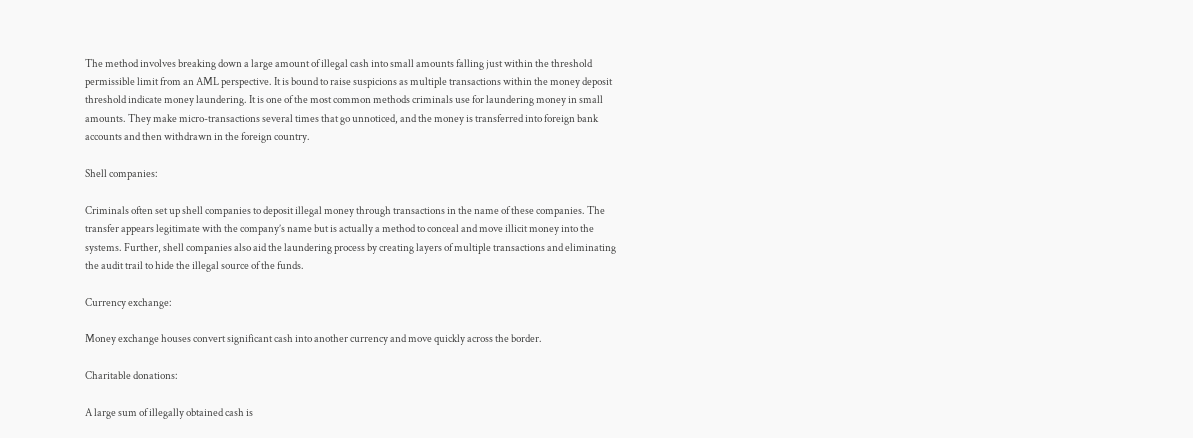The method involves breaking down a large amount of illegal cash into small amounts falling just within the threshold permissible limit from an AML perspective. It is bound to raise suspicions as multiple transactions within the money deposit threshold indicate money laundering. It is one of the most common methods criminals use for laundering money in small amounts. They make micro-transactions several times that go unnoticed, and the money is transferred into foreign bank accounts and then withdrawn in the foreign country.

Shell companies:

Criminals often set up shell companies to deposit illegal money through transactions in the name of these companies. The transfer appears legitimate with the company’s name but is actually a method to conceal and move illicit money into the systems. Further, shell companies also aid the laundering process by creating layers of multiple transactions and eliminating the audit trail to hide the illegal source of the funds.

Currency exchange:

Money exchange houses convert significant cash into another currency and move quickly across the border.

Charitable donations:

A large sum of illegally obtained cash is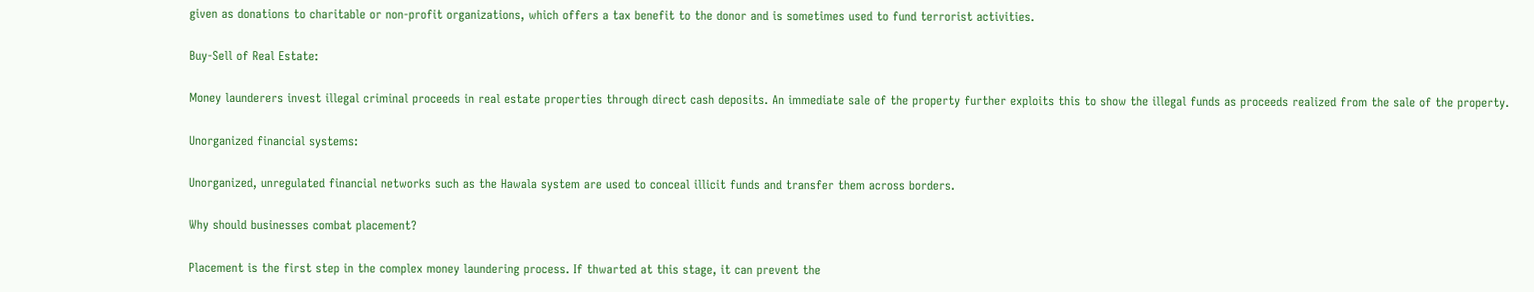given as donations to charitable or non-profit organizations, which offers a tax benefit to the donor and is sometimes used to fund terrorist activities.

Buy-Sell of Real Estate:

Money launderers invest illegal criminal proceeds in real estate properties through direct cash deposits. An immediate sale of the property further exploits this to show the illegal funds as proceeds realized from the sale of the property.

Unorganized financial systems:

Unorganized, unregulated financial networks such as the Hawala system are used to conceal illicit funds and transfer them across borders.

Why should businesses combat placement?

Placement is the first step in the complex money laundering process. If thwarted at this stage, it can prevent the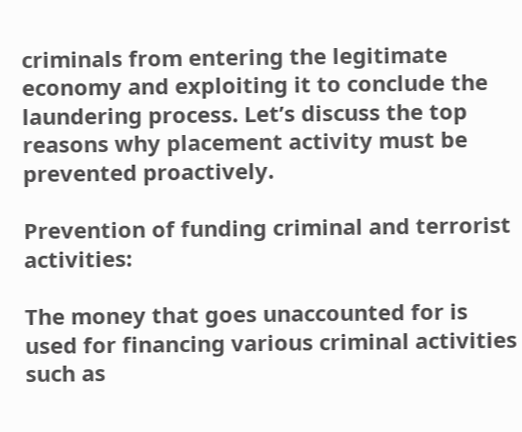criminals from entering the legitimate economy and exploiting it to conclude the laundering process. Let’s discuss the top reasons why placement activity must be prevented proactively.

Prevention of funding criminal and terrorist activities:

The money that goes unaccounted for is used for financing various criminal activities such as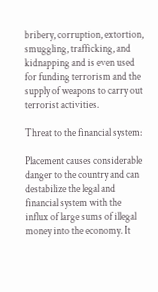bribery, corruption, extortion, smuggling, trafficking, and kidnapping and is even used for funding terrorism and the supply of weapons to carry out terrorist activities.

Threat to the financial system:

Placement causes considerable danger to the country and can destabilize the legal and financial system with the influx of large sums of illegal money into the economy. It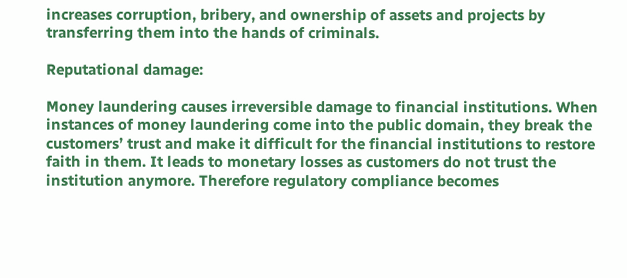increases corruption, bribery, and ownership of assets and projects by transferring them into the hands of criminals.

Reputational damage:

Money laundering causes irreversible damage to financial institutions. When instances of money laundering come into the public domain, they break the customers’ trust and make it difficult for the financial institutions to restore faith in them. It leads to monetary losses as customers do not trust the institution anymore. Therefore regulatory compliance becomes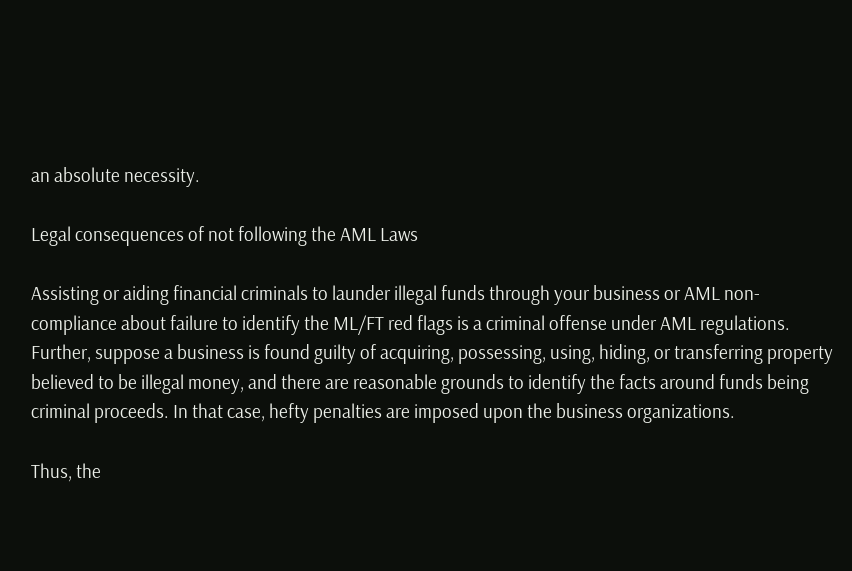an absolute necessity.

Legal consequences of not following the AML Laws

Assisting or aiding financial criminals to launder illegal funds through your business or AML non-compliance about failure to identify the ML/FT red flags is a criminal offense under AML regulations. Further, suppose a business is found guilty of acquiring, possessing, using, hiding, or transferring property believed to be illegal money, and there are reasonable grounds to identify the facts around funds being criminal proceeds. In that case, hefty penalties are imposed upon the business organizations.

Thus, the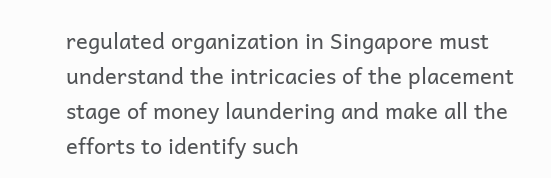regulated organization in Singapore must understand the intricacies of the placement stage of money laundering and make all the efforts to identify such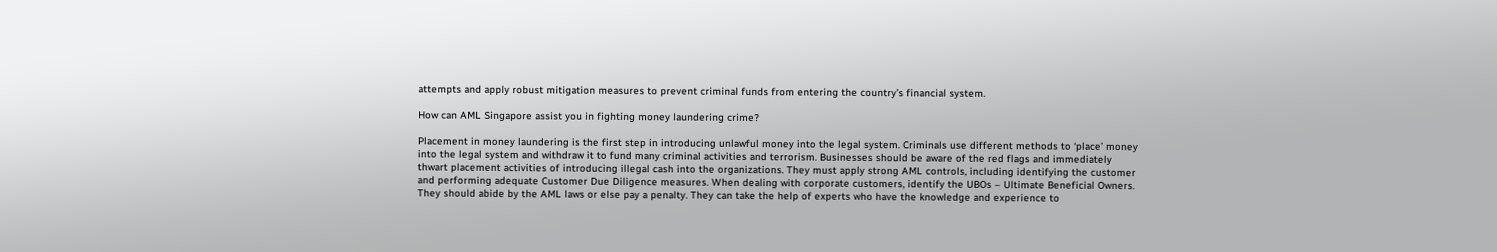attempts and apply robust mitigation measures to prevent criminal funds from entering the country’s financial system.

How can AML Singapore assist you in fighting money laundering crime?

Placement in money laundering is the first step in introducing unlawful money into the legal system. Criminals use different methods to ‘place’ money into the legal system and withdraw it to fund many criminal activities and terrorism. Businesses should be aware of the red flags and immediately thwart placement activities of introducing illegal cash into the organizations. They must apply strong AML controls, including identifying the customer and performing adequate Customer Due Diligence measures. When dealing with corporate customers, identify the UBOs – Ultimate Beneficial Owners. They should abide by the AML laws or else pay a penalty. They can take the help of experts who have the knowledge and experience to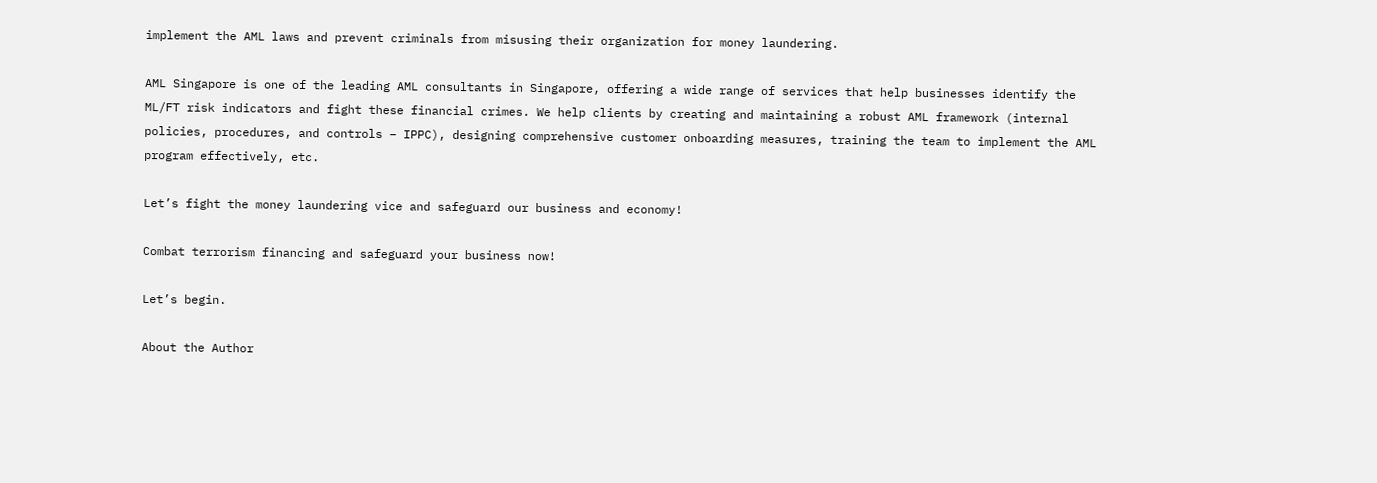implement the AML laws and prevent criminals from misusing their organization for money laundering.

AML Singapore is one of the leading AML consultants in Singapore, offering a wide range of services that help businesses identify the ML/FT risk indicators and fight these financial crimes. We help clients by creating and maintaining a robust AML framework (internal policies, procedures, and controls – IPPC), designing comprehensive customer onboarding measures, training the team to implement the AML program effectively, etc.

Let’s fight the money laundering vice and safeguard our business and economy!

Combat terrorism financing and safeguard your business now!

Let’s begin.

About the Author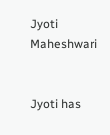Jyoti Maheshwari


Jyoti has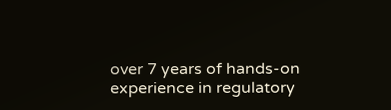over 7 years of hands-on experience in regulatory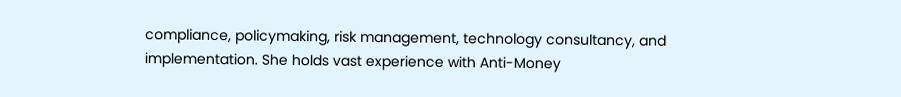compliance, policymaking, risk management, technology consultancy, and implementation. She holds vast experience with Anti-Money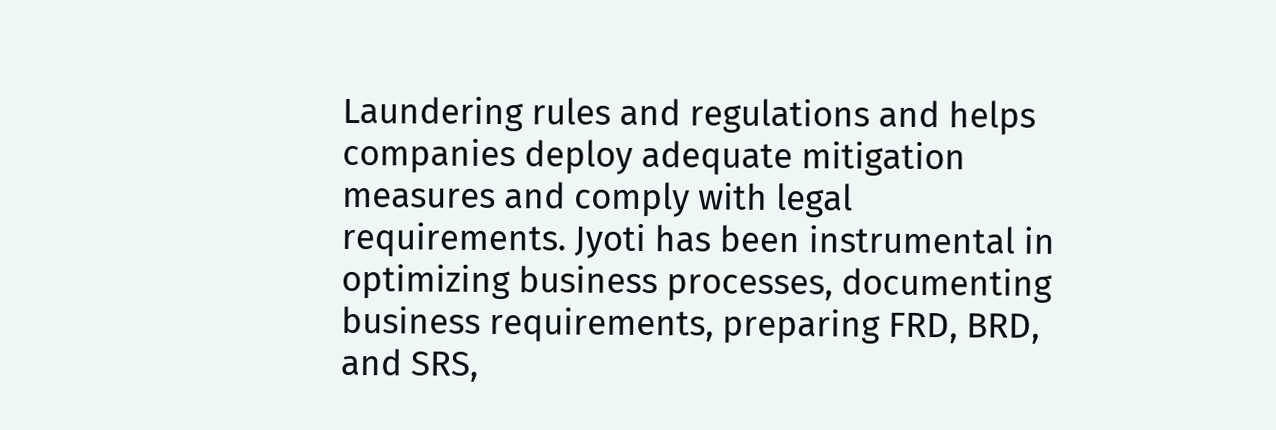Laundering rules and regulations and helps companies deploy adequate mitigation measures and comply with legal requirements. Jyoti has been instrumental in optimizing business processes, documenting business requirements, preparing FRD, BRD, and SRS,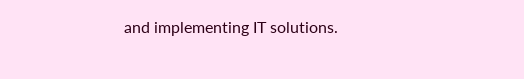and implementing IT solutions.